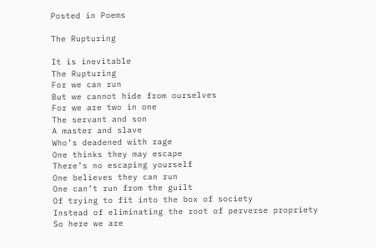Posted in Poems

The Rupturing

It is inevitable
The Rupturing
For we can run
But we cannot hide from ourselves
For we are two in one
The servant and son
A master and slave
Who’s deadened with rage
One thinks they may escape
There’s no escaping yourself
One believes they can run
One can’t run from the guilt
Of trying to fit into the box of society
Instead of eliminating the root of perverse propriety
So here we are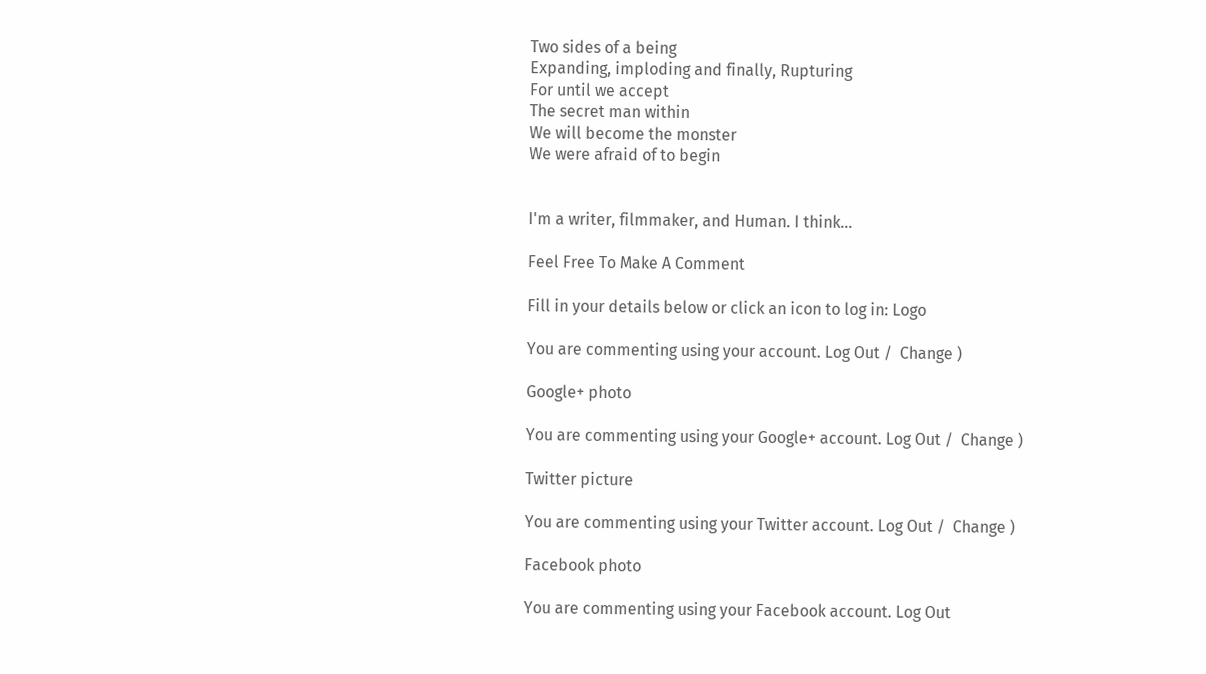Two sides of a being
Expanding, imploding and finally, Rupturing
For until we accept
The secret man within
We will become the monster
We were afraid of to begin


I'm a writer, filmmaker, and Human. I think...

Feel Free To Make A Comment

Fill in your details below or click an icon to log in: Logo

You are commenting using your account. Log Out /  Change )

Google+ photo

You are commenting using your Google+ account. Log Out /  Change )

Twitter picture

You are commenting using your Twitter account. Log Out /  Change )

Facebook photo

You are commenting using your Facebook account. Log Out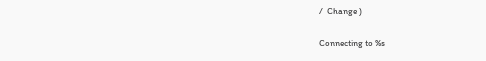/  Change )

Connecting to %s